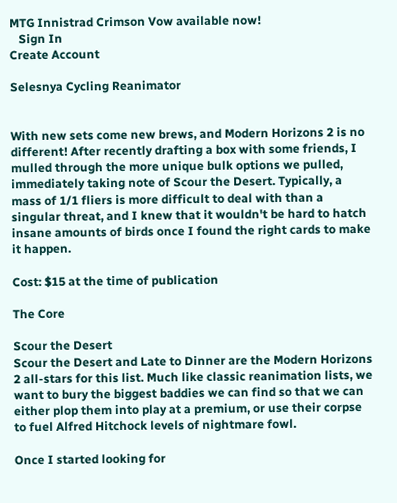MTG Innistrad Crimson Vow available now!
   Sign In
Create Account

Selesnya Cycling Reanimator


With new sets come new brews, and Modern Horizons 2 is no different! After recently drafting a box with some friends, I mulled through the more unique bulk options we pulled, immediately taking note of Scour the Desert. Typically, a mass of 1/1 fliers is more difficult to deal with than a singular threat, and I knew that it wouldn't be hard to hatch insane amounts of birds once I found the right cards to make it happen.

Cost: $15 at the time of publication

The Core

Scour the Desert
Scour the Desert and Late to Dinner are the Modern Horizons 2 all-stars for this list. Much like classic reanimation lists, we want to bury the biggest baddies we can find so that we can either plop them into play at a premium, or use their corpse to fuel Alfred Hitchock levels of nightmare fowl.

Once I started looking for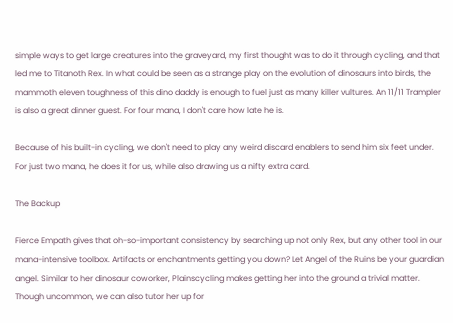simple ways to get large creatures into the graveyard, my first thought was to do it through cycling, and that led me to Titanoth Rex. In what could be seen as a strange play on the evolution of dinosaurs into birds, the mammoth eleven toughness of this dino daddy is enough to fuel just as many killer vultures. An 11/11 Trampler is also a great dinner guest. For four mana, I don't care how late he is.

Because of his built-in cycling, we don't need to play any weird discard enablers to send him six feet under. For just two mana, he does it for us, while also drawing us a nifty extra card.

The Backup

Fierce Empath gives that oh-so-important consistency by searching up not only Rex, but any other tool in our mana-intensive toolbox. Artifacts or enchantments getting you down? Let Angel of the Ruins be your guardian angel. Similar to her dinosaur coworker, Plainscycling makes getting her into the ground a trivial matter. Though uncommon, we can also tutor her up for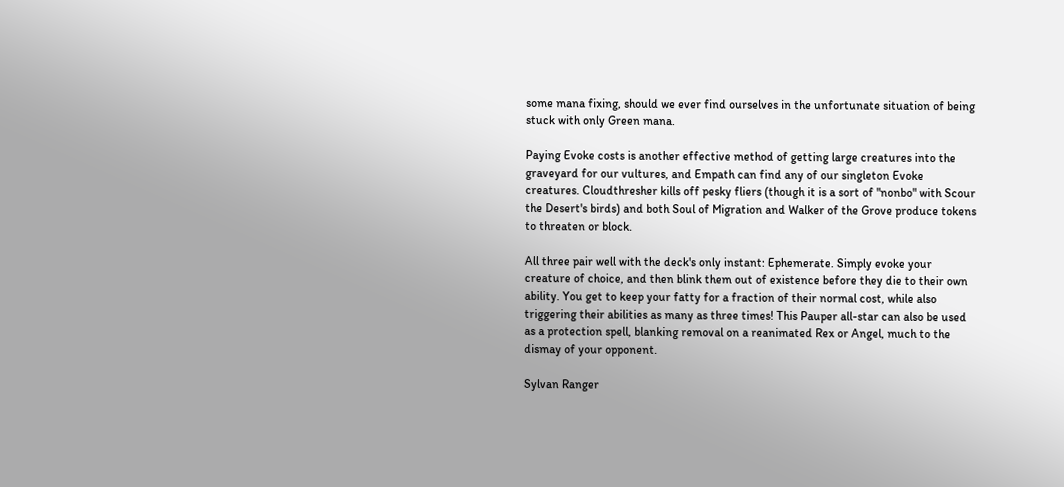some mana fixing, should we ever find ourselves in the unfortunate situation of being stuck with only Green mana.

Paying Evoke costs is another effective method of getting large creatures into the graveyard for our vultures, and Empath can find any of our singleton Evoke creatures. Cloudthresher kills off pesky fliers (though it is a sort of "nonbo" with Scour the Desert's birds) and both Soul of Migration and Walker of the Grove produce tokens to threaten or block.

All three pair well with the deck's only instant: Ephemerate. Simply evoke your creature of choice, and then blink them out of existence before they die to their own ability. You get to keep your fatty for a fraction of their normal cost, while also triggering their abilities as many as three times! This Pauper all-star can also be used as a protection spell, blanking removal on a reanimated Rex or Angel, much to the dismay of your opponent.

Sylvan Ranger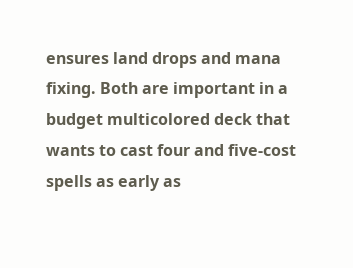ensures land drops and mana fixing. Both are important in a budget multicolored deck that wants to cast four and five-cost spells as early as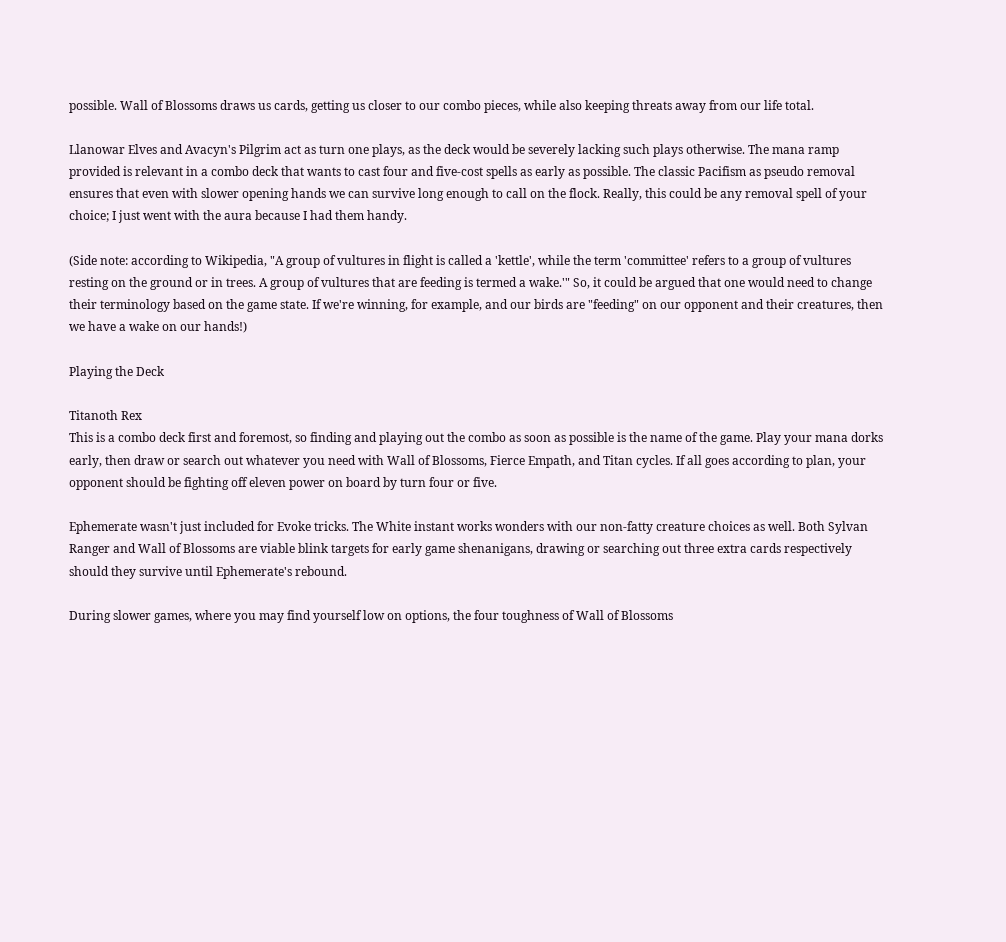possible. Wall of Blossoms draws us cards, getting us closer to our combo pieces, while also keeping threats away from our life total.

Llanowar Elves and Avacyn's Pilgrim act as turn one plays, as the deck would be severely lacking such plays otherwise. The mana ramp provided is relevant in a combo deck that wants to cast four and five-cost spells as early as possible. The classic Pacifism as pseudo removal ensures that even with slower opening hands we can survive long enough to call on the flock. Really, this could be any removal spell of your choice; I just went with the aura because I had them handy.

(Side note: according to Wikipedia, "A group of vultures in flight is called a 'kettle', while the term 'committee' refers to a group of vultures resting on the ground or in trees. A group of vultures that are feeding is termed a wake.'" So, it could be argued that one would need to change their terminology based on the game state. If we're winning, for example, and our birds are "feeding" on our opponent and their creatures, then we have a wake on our hands!)

Playing the Deck

Titanoth Rex
This is a combo deck first and foremost, so finding and playing out the combo as soon as possible is the name of the game. Play your mana dorks early, then draw or search out whatever you need with Wall of Blossoms, Fierce Empath, and Titan cycles. If all goes according to plan, your opponent should be fighting off eleven power on board by turn four or five.

Ephemerate wasn't just included for Evoke tricks. The White instant works wonders with our non-fatty creature choices as well. Both Sylvan Ranger and Wall of Blossoms are viable blink targets for early game shenanigans, drawing or searching out three extra cards respectively should they survive until Ephemerate's rebound.

During slower games, where you may find yourself low on options, the four toughness of Wall of Blossoms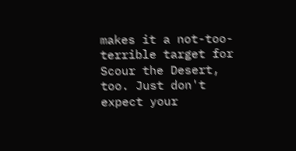makes it a not-too-terrible target for Scour the Desert, too. Just don't expect your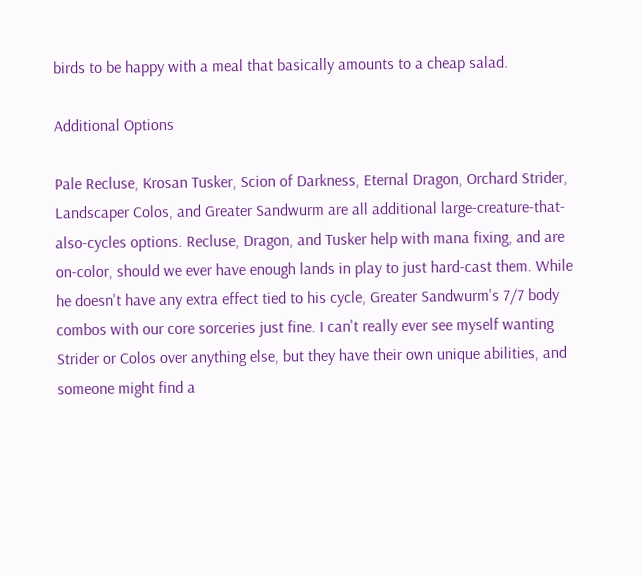birds to be happy with a meal that basically amounts to a cheap salad.

Additional Options

Pale Recluse, Krosan Tusker, Scion of Darkness, Eternal Dragon, Orchard Strider, Landscaper Colos, and Greater Sandwurm are all additional large-creature-that-also-cycles options. Recluse, Dragon, and Tusker help with mana fixing, and are on-color, should we ever have enough lands in play to just hard-cast them. While he doesn't have any extra effect tied to his cycle, Greater Sandwurm's 7/7 body combos with our core sorceries just fine. I can't really ever see myself wanting Strider or Colos over anything else, but they have their own unique abilities, and someone might find a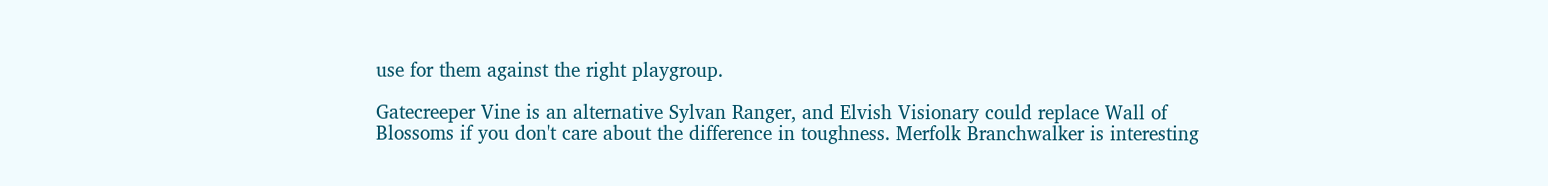use for them against the right playgroup.

Gatecreeper Vine is an alternative Sylvan Ranger, and Elvish Visionary could replace Wall of Blossoms if you don't care about the difference in toughness. Merfolk Branchwalker is interesting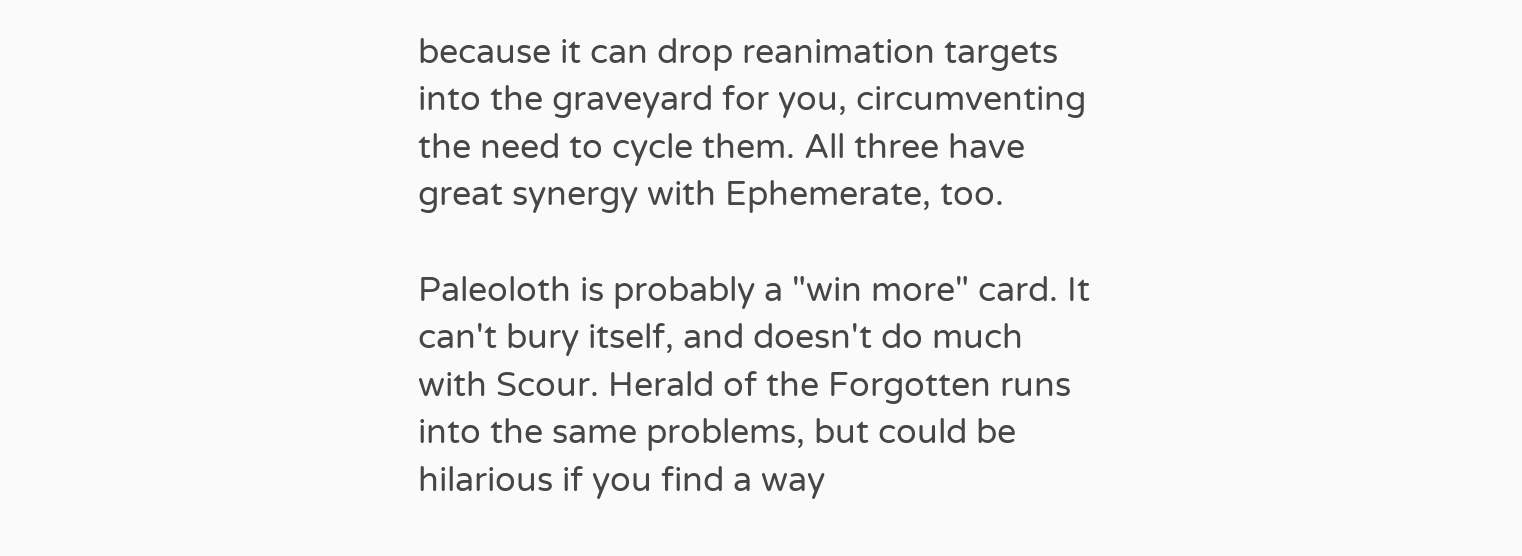because it can drop reanimation targets into the graveyard for you, circumventing the need to cycle them. All three have great synergy with Ephemerate, too.

Paleoloth is probably a "win more" card. It can't bury itself, and doesn't do much with Scour. Herald of the Forgotten runs into the same problems, but could be hilarious if you find a way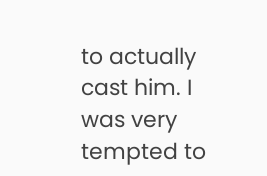to actually cast him. I was very tempted to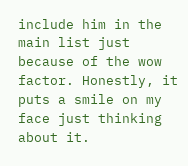include him in the main list just because of the wow factor. Honestly, it puts a smile on my face just thinking about it.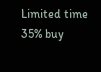Limited time 35% buy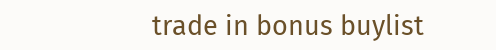trade in bonus buylist